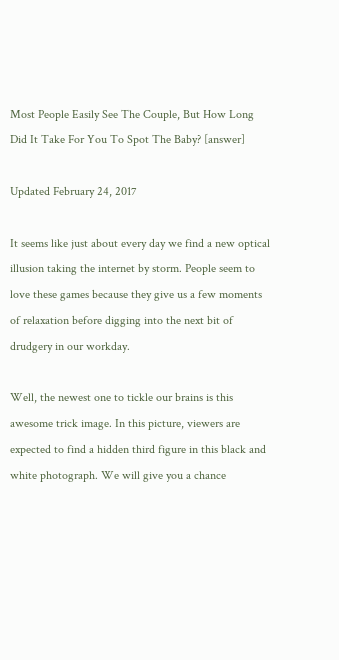Most People Easily See The Couple, But How Long Did It Take For You To Spot The Baby? [answer]

Updated February 24, 2017

It seems like just about every day we find a new optical illusion taking the internet by storm. People seem to love these games because they give us a few moments of relaxation before digging into the next bit of drudgery in our workday.

Well, the newest one to tickle our brains is this awesome trick image. In this picture, viewers are expected to find a hidden third figure in this black and white photograph. We will give you a chance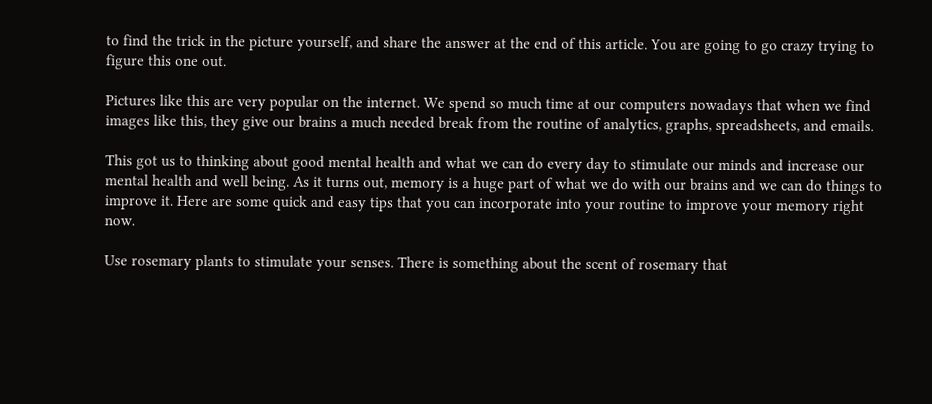to find the trick in the picture yourself, and share the answer at the end of this article. You are going to go crazy trying to figure this one out.

Pictures like this are very popular on the internet. We spend so much time at our computers nowadays that when we find images like this, they give our brains a much needed break from the routine of analytics, graphs, spreadsheets, and emails.

This got us to thinking about good mental health and what we can do every day to stimulate our minds and increase our mental health and well being. As it turns out, memory is a huge part of what we do with our brains and we can do things to improve it. Here are some quick and easy tips that you can incorporate into your routine to improve your memory right now.

Use rosemary plants to stimulate your senses. There is something about the scent of rosemary that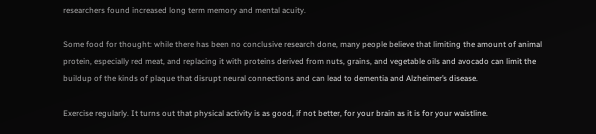researchers found increased long term memory and mental acuity.

Some food for thought: while there has been no conclusive research done, many people believe that limiting the amount of animal protein, especially red meat, and replacing it with proteins derived from nuts, grains, and vegetable oils and avocado can limit the buildup of the kinds of plaque that disrupt neural connections and can lead to dementia and Alzheimer’s disease.

Exercise regularly. It turns out that physical activity is as good, if not better, for your brain as it is for your waistline.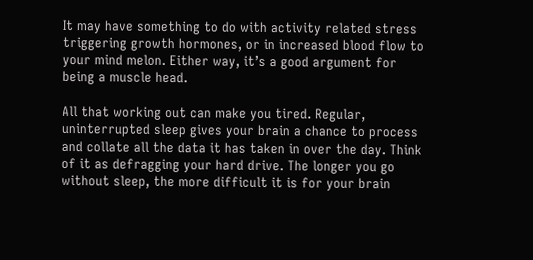It may have something to do with activity related stress triggering growth hormones, or in increased blood flow to your mind melon. Either way, it’s a good argument for being a muscle head.

All that working out can make you tired. Regular, uninterrupted sleep gives your brain a chance to process and collate all the data it has taken in over the day. Think of it as defragging your hard drive. The longer you go without sleep, the more difficult it is for your brain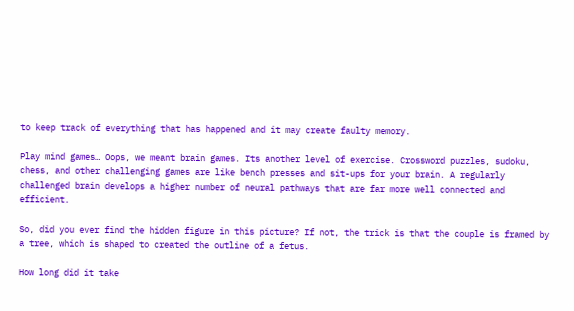to keep track of everything that has happened and it may create faulty memory.

Play mind games… Oops, we meant brain games. Its another level of exercise. Crossword puzzles, sudoku, chess, and other challenging games are like bench presses and sit-ups for your brain. A regularly challenged brain develops a higher number of neural pathways that are far more well connected and efficient.

So, did you ever find the hidden figure in this picture? If not, the trick is that the couple is framed by a tree, which is shaped to created the outline of a fetus.

How long did it take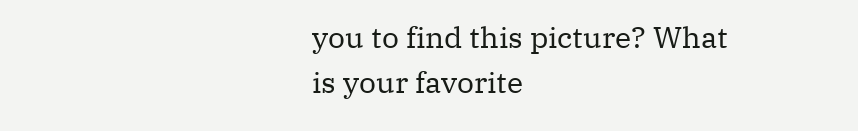you to find this picture? What is your favorite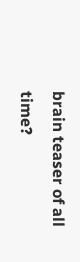brain teaser of all time?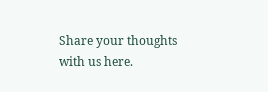Share your thoughts with us here.